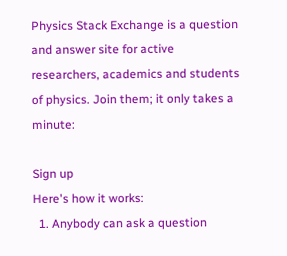Physics Stack Exchange is a question and answer site for active researchers, academics and students of physics. Join them; it only takes a minute:

Sign up
Here's how it works:
  1. Anybody can ask a question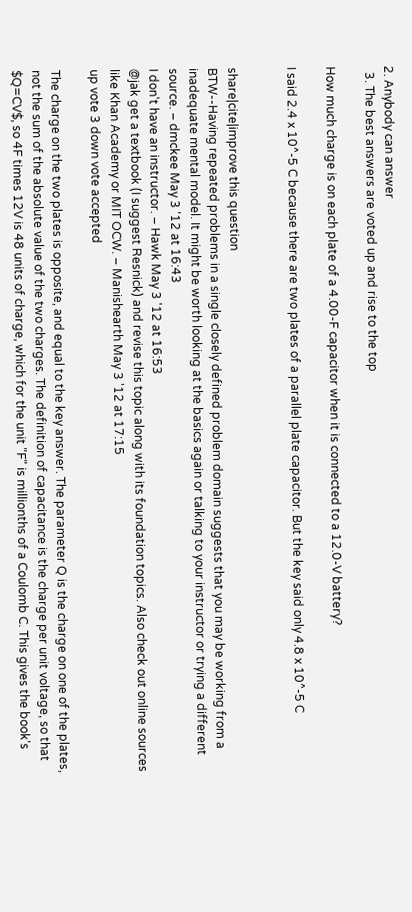2. Anybody can answer
  3. The best answers are voted up and rise to the top

How much charge is on each plate of a 4.00-F capacitor when it is connected to a 12.0-V battery?

I said 2.4 x 10^-5 C because there are two plates of a parallel plate capacitor. But the key said only 4.8 x 10^-5 C


share|cite|improve this question
BTW--Having repeated problems in a single closely defined problem domain suggests that you may be working from a inadequate mental model. It might be worth looking at the basics again or talking to your instructor or trying a different source. – dmckee May 3 '12 at 16:43
I don't have an instructor. – Hawk May 3 '12 at 16:53
@jak get a textbook (I suggest Resnick) and revise this topic along with its foundation topics. Also check out online sources like Khan Academy or MIT OCW. – Manishearth May 3 '12 at 17:15
up vote 3 down vote accepted

The charge on the two plates is opposite, and equal to the key answer. The parameter Q is the charge on one of the plates, not the sum of the absolute value of the two charges. The definition of capacitance is the charge per unit voltage, so that $Q=CV$, so 4F times 12V is 48 units of charge, which for the unit "F" is millionths of a Coulomb C. This gives the book's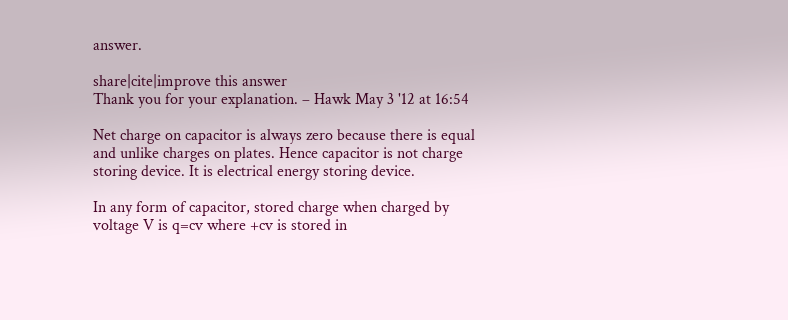answer.

share|cite|improve this answer
Thank you for your explanation. – Hawk May 3 '12 at 16:54

Net charge on capacitor is always zero because there is equal and unlike charges on plates. Hence capacitor is not charge storing device. It is electrical energy storing device.

In any form of capacitor, stored charge when charged by voltage V is q=cv where +cv is stored in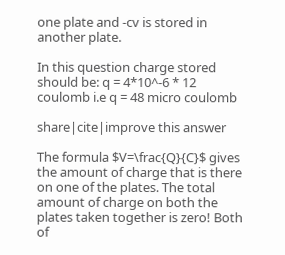one plate and -cv is stored in another plate.

In this question charge stored should be: q = 4*10^-6 * 12 coulomb i.e q = 48 micro coulomb

share|cite|improve this answer

The formula $V=\frac{Q}{C}$ gives the amount of charge that is there on one of the plates. The total amount of charge on both the plates taken together is zero! Both of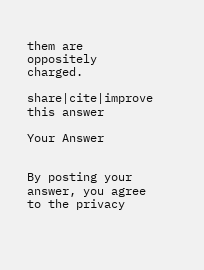them are oppositely charged.

share|cite|improve this answer

Your Answer


By posting your answer, you agree to the privacy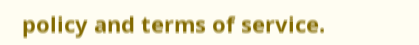policy and terms of service.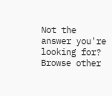Not the answer you're looking for? Browse other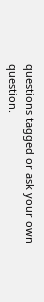questions tagged or ask your own question.